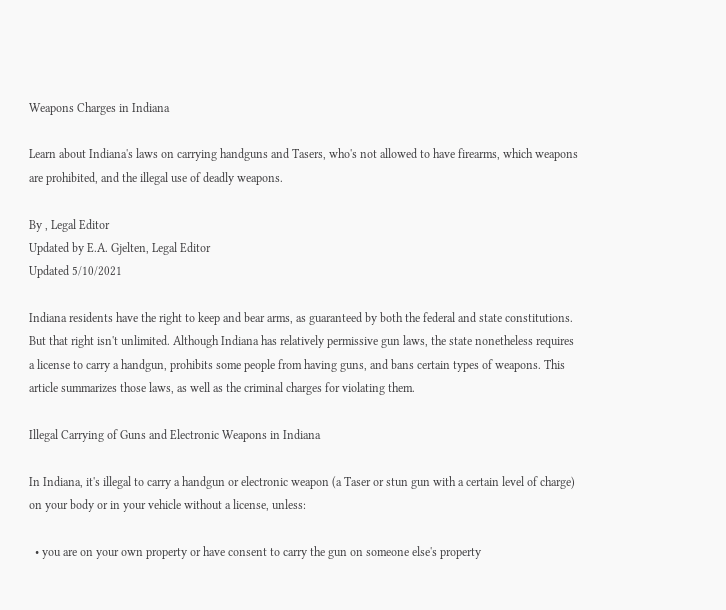Weapons Charges in Indiana

Learn about Indiana's laws on carrying handguns and Tasers, who's not allowed to have firearms, which weapons are prohibited, and the illegal use of deadly weapons.

By , Legal Editor
Updated by E.A. Gjelten, Legal Editor
Updated 5/10/2021

Indiana residents have the right to keep and bear arms, as guaranteed by both the federal and state constitutions. But that right isn't unlimited. Although Indiana has relatively permissive gun laws, the state nonetheless requires a license to carry a handgun, prohibits some people from having guns, and bans certain types of weapons. This article summarizes those laws, as well as the criminal charges for violating them.

Illegal Carrying of Guns and Electronic Weapons in Indiana

In Indiana, it's illegal to carry a handgun or electronic weapon (a Taser or stun gun with a certain level of charge) on your body or in your vehicle without a license, unless:

  • you are on your own property or have consent to carry the gun on someone else's property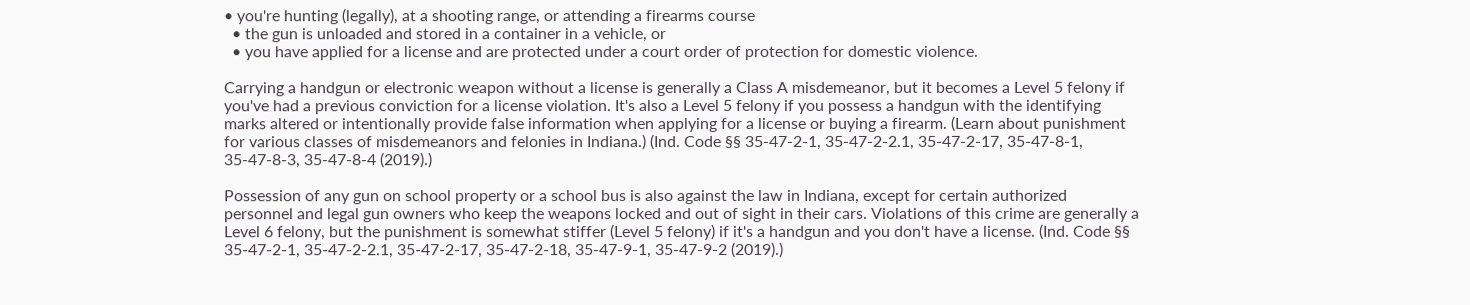• you're hunting (legally), at a shooting range, or attending a firearms course
  • the gun is unloaded and stored in a container in a vehicle, or
  • you have applied for a license and are protected under a court order of protection for domestic violence.

Carrying a handgun or electronic weapon without a license is generally a Class A misdemeanor, but it becomes a Level 5 felony if you've had a previous conviction for a license violation. It's also a Level 5 felony if you possess a handgun with the identifying marks altered or intentionally provide false information when applying for a license or buying a firearm. (Learn about punishment for various classes of misdemeanors and felonies in Indiana.) (Ind. Code §§ 35-47-2-1, 35-47-2-2.1, 35-47-2-17, 35-47-8-1, 35-47-8-3, 35-47-8-4 (2019).)

Possession of any gun on school property or a school bus is also against the law in Indiana, except for certain authorized personnel and legal gun owners who keep the weapons locked and out of sight in their cars. Violations of this crime are generally a Level 6 felony, but the punishment is somewhat stiffer (Level 5 felony) if it's a handgun and you don't have a license. (Ind. Code §§ 35-47-2-1, 35-47-2-2.1, 35-47-2-17, 35-47-2-18, 35-47-9-1, 35-47-9-2 (2019).)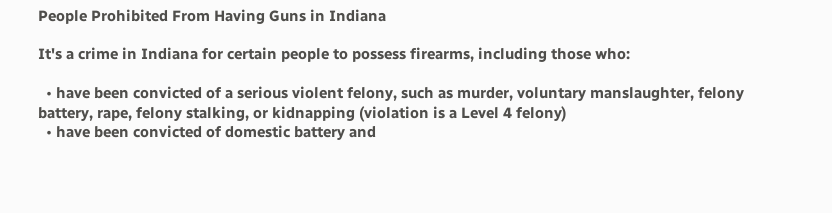People Prohibited From Having Guns in Indiana

It's a crime in Indiana for certain people to possess firearms, including those who:

  • have been convicted of a serious violent felony, such as murder, voluntary manslaughter, felony battery, rape, felony stalking, or kidnapping (violation is a Level 4 felony)
  • have been convicted of domestic battery and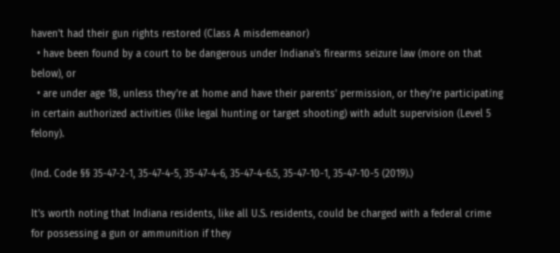haven't had their gun rights restored (Class A misdemeanor)
  • have been found by a court to be dangerous under Indiana's firearms seizure law (more on that below), or
  • are under age 18, unless they're at home and have their parents' permission, or they're participating in certain authorized activities (like legal hunting or target shooting) with adult supervision (Level 5 felony).

(Ind. Code §§ 35-47-2-1, 35-47-4-5, 35-47-4-6, 35-47-4-6.5, 35-47-10-1, 35-47-10-5 (2019).)

It's worth noting that Indiana residents, like all U.S. residents, could be charged with a federal crime for possessing a gun or ammunition if they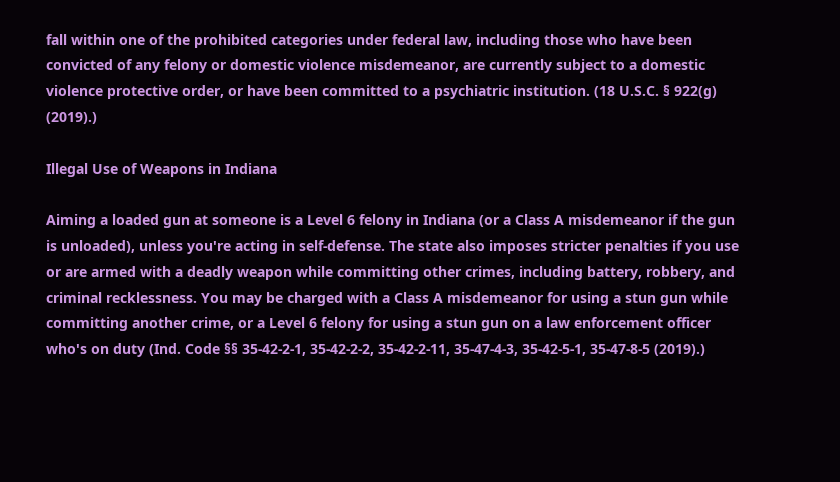fall within one of the prohibited categories under federal law, including those who have been convicted of any felony or domestic violence misdemeanor, are currently subject to a domestic violence protective order, or have been committed to a psychiatric institution. (18 U.S.C. § 922(g) (2019).)

Illegal Use of Weapons in Indiana

Aiming a loaded gun at someone is a Level 6 felony in Indiana (or a Class A misdemeanor if the gun is unloaded), unless you're acting in self-defense. The state also imposes stricter penalties if you use or are armed with a deadly weapon while committing other crimes, including battery, robbery, and criminal recklessness. You may be charged with a Class A misdemeanor for using a stun gun while committing another crime, or a Level 6 felony for using a stun gun on a law enforcement officer who's on duty (Ind. Code §§ 35-42-2-1, 35-42-2-2, 35-42-2-11, 35-47-4-3, 35-42-5-1, 35-47-8-5 (2019).)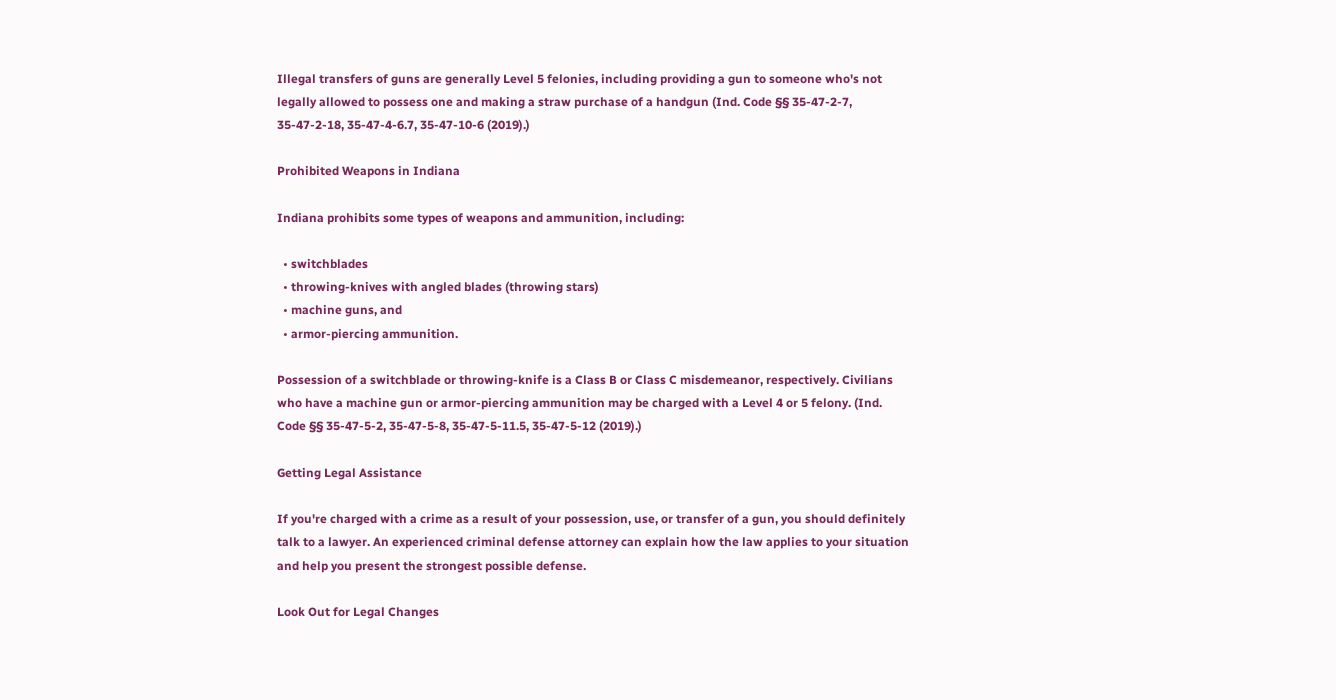Illegal transfers of guns are generally Level 5 felonies, including providing a gun to someone who's not legally allowed to possess one and making a straw purchase of a handgun (Ind. Code §§ 35-47-2-7, 35-47-2-18, 35-47-4-6.7, 35-47-10-6 (2019).)

Prohibited Weapons in Indiana

Indiana prohibits some types of weapons and ammunition, including:

  • switchblades
  • throwing-knives with angled blades (throwing stars)
  • machine guns, and
  • armor-piercing ammunition.

Possession of a switchblade or throwing-knife is a Class B or Class C misdemeanor, respectively. Civilians who have a machine gun or armor-piercing ammunition may be charged with a Level 4 or 5 felony. (Ind. Code §§ 35-47-5-2, 35-47-5-8, 35-47-5-11.5, 35-47-5-12 (2019).)

Getting Legal Assistance

If you're charged with a crime as a result of your possession, use, or transfer of a gun, you should definitely talk to a lawyer. An experienced criminal defense attorney can explain how the law applies to your situation and help you present the strongest possible defense.

Look Out for Legal Changes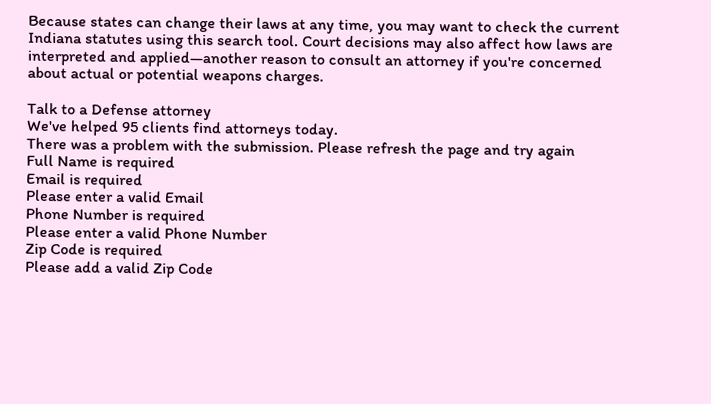Because states can change their laws at any time, you may want to check the current Indiana statutes using this search tool. Court decisions may also affect how laws are interpreted and applied—another reason to consult an attorney if you're concerned about actual or potential weapons charges.

Talk to a Defense attorney
We've helped 95 clients find attorneys today.
There was a problem with the submission. Please refresh the page and try again
Full Name is required
Email is required
Please enter a valid Email
Phone Number is required
Please enter a valid Phone Number
Zip Code is required
Please add a valid Zip Code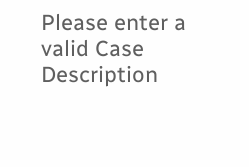Please enter a valid Case Description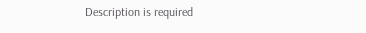Description is required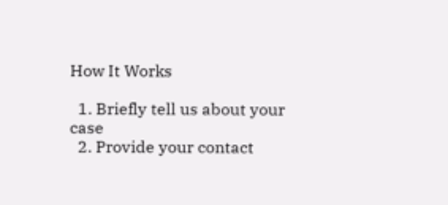How It Works

  1. Briefly tell us about your case
  2. Provide your contact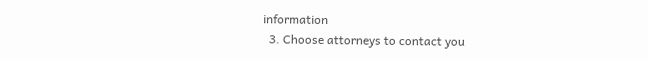information
  3. Choose attorneys to contact you